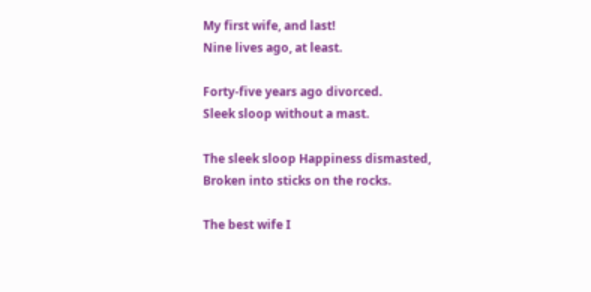My first wife, and last!
Nine lives ago, at least.

Forty-five years ago divorced.
Sleek sloop without a mast.

The sleek sloop Happiness dismasted,
Broken into sticks on the rocks.

The best wife I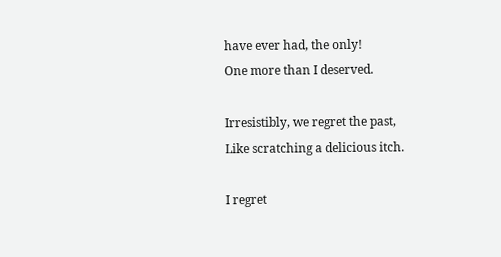have ever had, the only!
One more than I deserved.

Irresistibly, we regret the past,
Like scratching a delicious itch.

I regret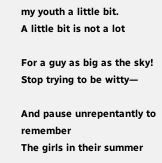my youth a little bit.
A little bit is not a lot

For a guy as big as the sky!
Stop trying to be witty—

And pause unrepentantly to remember
The girls in their summer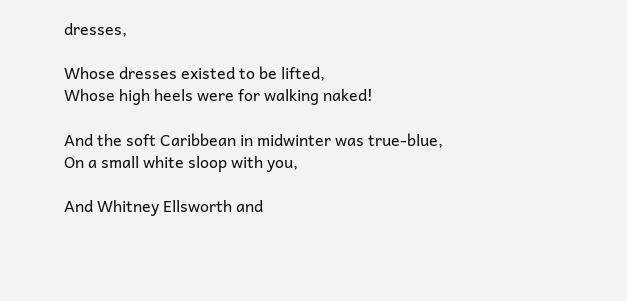dresses,

Whose dresses existed to be lifted,
Whose high heels were for walking naked!

And the soft Caribbean in midwinter was true-blue,
On a small white sloop with you,

And Whitney Ellsworth and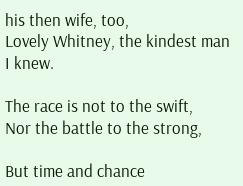his then wife, too,
Lovely Whitney, the kindest man I knew.

The race is not to the swift,
Nor the battle to the strong,

But time and chance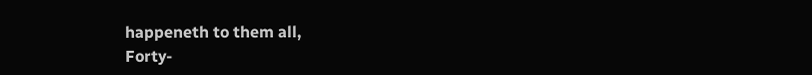happeneth to them all,
Forty-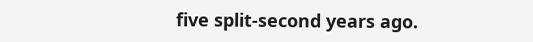five split-second years ago.